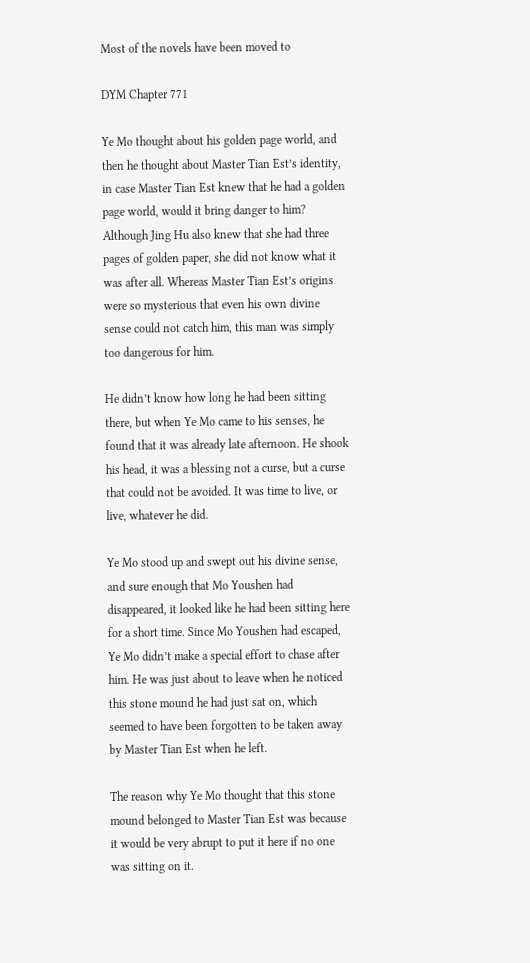Most of the novels have been moved to

DYM Chapter 771

Ye Mo thought about his golden page world, and then he thought about Master Tian Est’s identity, in case Master Tian Est knew that he had a golden page world, would it bring danger to him? Although Jing Hu also knew that she had three pages of golden paper, she did not know what it was after all. Whereas Master Tian Est’s origins were so mysterious that even his own divine sense could not catch him, this man was simply too dangerous for him.

He didn’t know how long he had been sitting there, but when Ye Mo came to his senses, he found that it was already late afternoon. He shook his head, it was a blessing not a curse, but a curse that could not be avoided. It was time to live, or live, whatever he did.

Ye Mo stood up and swept out his divine sense, and sure enough that Mo Youshen had disappeared, it looked like he had been sitting here for a short time. Since Mo Youshen had escaped, Ye Mo didn’t make a special effort to chase after him. He was just about to leave when he noticed this stone mound he had just sat on, which seemed to have been forgotten to be taken away by Master Tian Est when he left.

The reason why Ye Mo thought that this stone mound belonged to Master Tian Est was because it would be very abrupt to put it here if no one was sitting on it.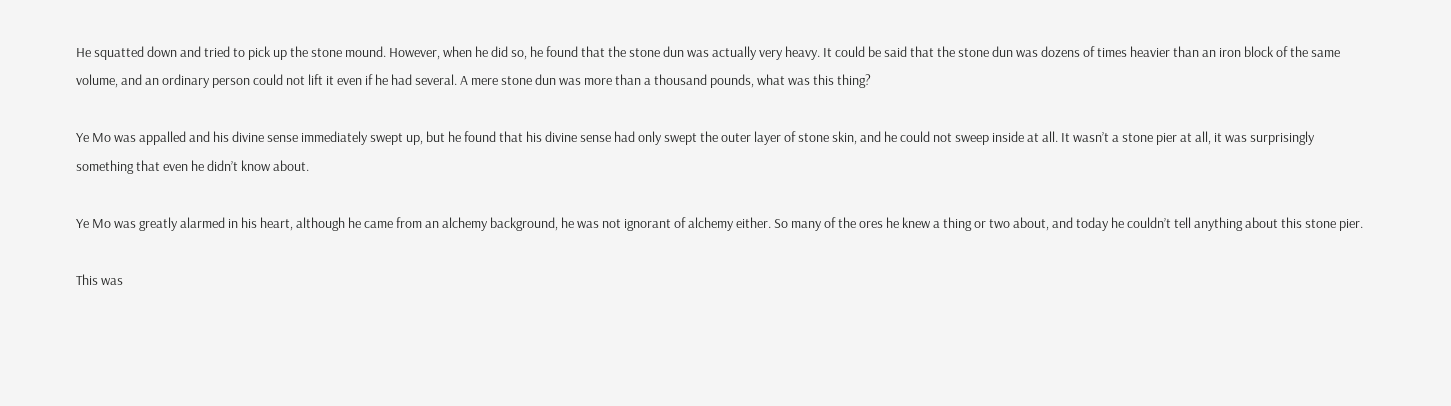He squatted down and tried to pick up the stone mound. However, when he did so, he found that the stone dun was actually very heavy. It could be said that the stone dun was dozens of times heavier than an iron block of the same volume, and an ordinary person could not lift it even if he had several. A mere stone dun was more than a thousand pounds, what was this thing?

Ye Mo was appalled and his divine sense immediately swept up, but he found that his divine sense had only swept the outer layer of stone skin, and he could not sweep inside at all. It wasn’t a stone pier at all, it was surprisingly something that even he didn’t know about.

Ye Mo was greatly alarmed in his heart, although he came from an alchemy background, he was not ignorant of alchemy either. So many of the ores he knew a thing or two about, and today he couldn’t tell anything about this stone pier.

This was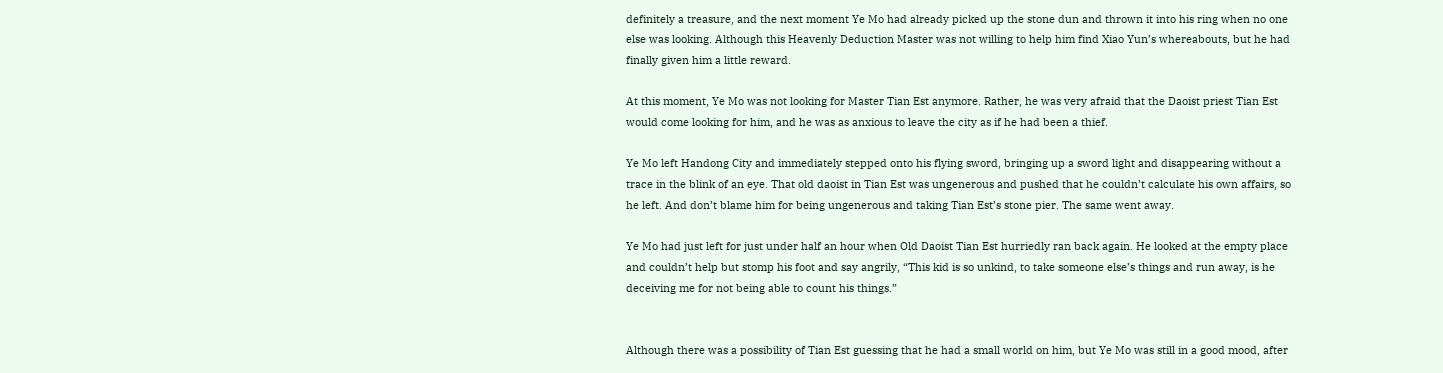definitely a treasure, and the next moment Ye Mo had already picked up the stone dun and thrown it into his ring when no one else was looking. Although this Heavenly Deduction Master was not willing to help him find Xiao Yun’s whereabouts, but he had finally given him a little reward.

At this moment, Ye Mo was not looking for Master Tian Est anymore. Rather, he was very afraid that the Daoist priest Tian Est would come looking for him, and he was as anxious to leave the city as if he had been a thief.

Ye Mo left Handong City and immediately stepped onto his flying sword, bringing up a sword light and disappearing without a trace in the blink of an eye. That old daoist in Tian Est was ungenerous and pushed that he couldn’t calculate his own affairs, so he left. And don’t blame him for being ungenerous and taking Tian Est’s stone pier. The same went away.

Ye Mo had just left for just under half an hour when Old Daoist Tian Est hurriedly ran back again. He looked at the empty place and couldn’t help but stomp his foot and say angrily, “This kid is so unkind, to take someone else’s things and run away, is he deceiving me for not being able to count his things.”


Although there was a possibility of Tian Est guessing that he had a small world on him, but Ye Mo was still in a good mood, after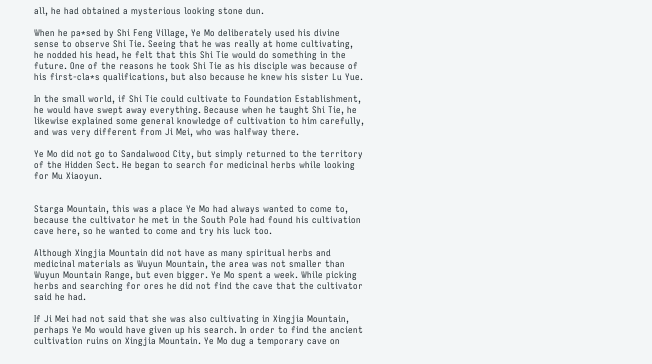all, he had obtained a mysterious looking stone dun.

When he pa*sed by Shi Feng Village, Ye Mo deliberately used his divine sense to observe Shi Tie. Seeing that he was really at home cultivating, he nodded his head, he felt that this Shi Tie would do something in the future. One of the reasons he took Shi Tie as his disciple was because of his first-cla*s qualifications, but also because he knew his sister Lu Yue.

In the small world, if Shi Tie could cultivate to Foundation Establishment, he would have swept away everything. Because when he taught Shi Tie, he likewise explained some general knowledge of cultivation to him carefully, and was very different from Ji Mei, who was halfway there.

Ye Mo did not go to Sandalwood City, but simply returned to the territory of the Hidden Sect. He began to search for medicinal herbs while looking for Mu Xiaoyun.


Starga Mountain, this was a place Ye Mo had always wanted to come to, because the cultivator he met in the South Pole had found his cultivation cave here, so he wanted to come and try his luck too.

Although Xingjia Mountain did not have as many spiritual herbs and medicinal materials as Wuyun Mountain, the area was not smaller than Wuyun Mountain Range, but even bigger. Ye Mo spent a week. While picking herbs and searching for ores he did not find the cave that the cultivator said he had.

If Ji Mei had not said that she was also cultivating in Xingjia Mountain, perhaps Ye Mo would have given up his search. In order to find the ancient cultivation ruins on Xingjia Mountain. Ye Mo dug a temporary cave on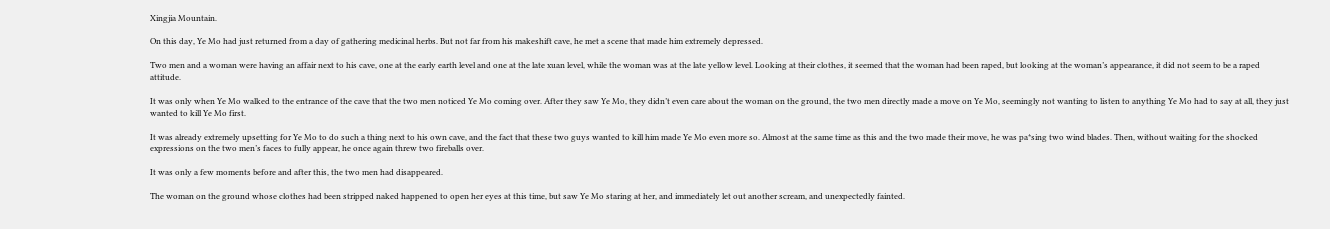Xingjia Mountain.

On this day, Ye Mo had just returned from a day of gathering medicinal herbs. But not far from his makeshift cave, he met a scene that made him extremely depressed.

Two men and a woman were having an affair next to his cave, one at the early earth level and one at the late xuan level, while the woman was at the late yellow level. Looking at their clothes, it seemed that the woman had been raped, but looking at the woman’s appearance, it did not seem to be a raped attitude.

It was only when Ye Mo walked to the entrance of the cave that the two men noticed Ye Mo coming over. After they saw Ye Mo, they didn’t even care about the woman on the ground, the two men directly made a move on Ye Mo, seemingly not wanting to listen to anything Ye Mo had to say at all, they just wanted to kill Ye Mo first.

It was already extremely upsetting for Ye Mo to do such a thing next to his own cave, and the fact that these two guys wanted to kill him made Ye Mo even more so. Almost at the same time as this and the two made their move, he was pa*sing two wind blades. Then, without waiting for the shocked expressions on the two men’s faces to fully appear, he once again threw two fireballs over.

It was only a few moments before and after this, the two men had disappeared.

The woman on the ground whose clothes had been stripped naked happened to open her eyes at this time, but saw Ye Mo staring at her, and immediately let out another scream, and unexpectedly fainted.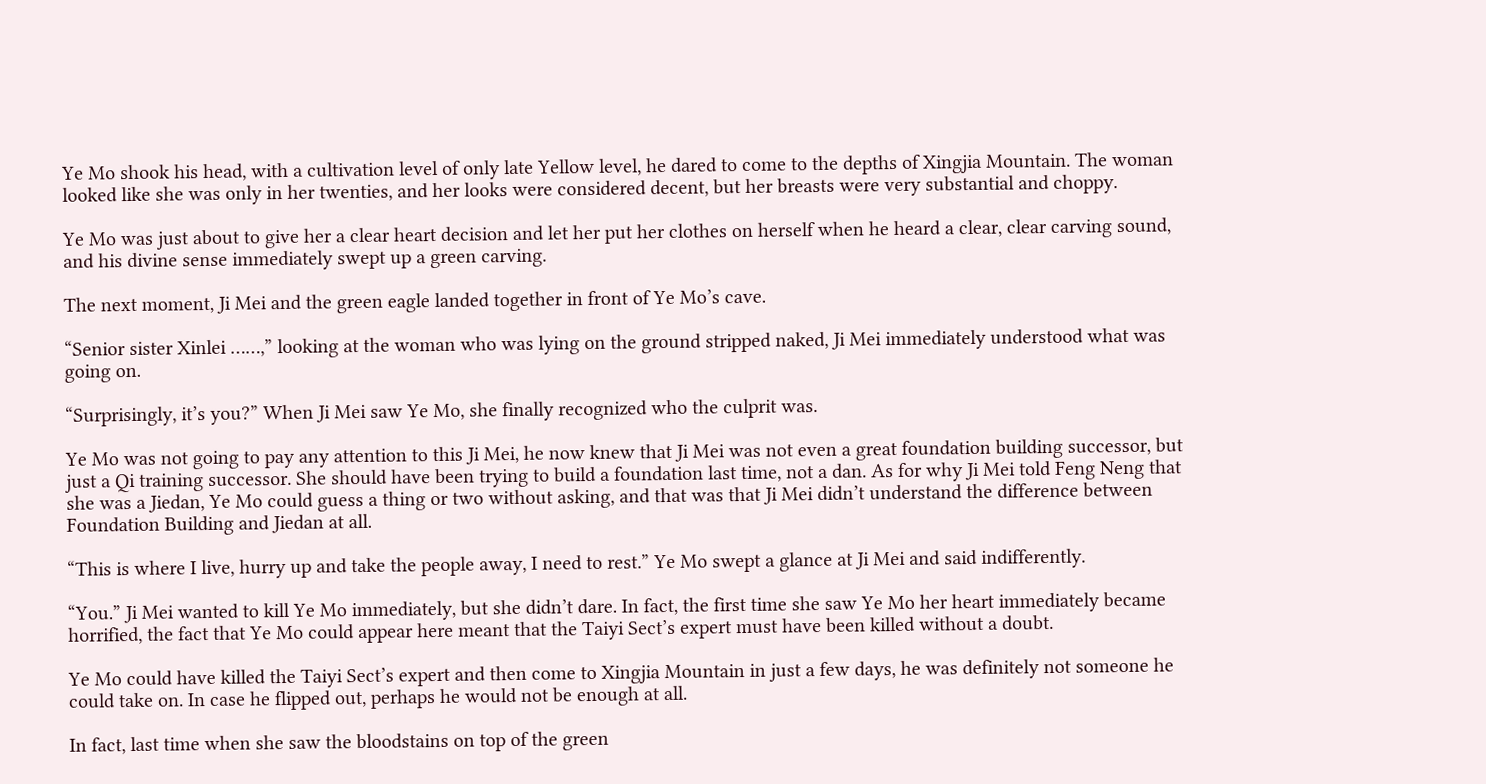Ye Mo shook his head, with a cultivation level of only late Yellow level, he dared to come to the depths of Xingjia Mountain. The woman looked like she was only in her twenties, and her looks were considered decent, but her breasts were very substantial and choppy.

Ye Mo was just about to give her a clear heart decision and let her put her clothes on herself when he heard a clear, clear carving sound, and his divine sense immediately swept up a green carving.

The next moment, Ji Mei and the green eagle landed together in front of Ye Mo’s cave.

“Senior sister Xinlei ……,” looking at the woman who was lying on the ground stripped naked, Ji Mei immediately understood what was going on.

“Surprisingly, it’s you?” When Ji Mei saw Ye Mo, she finally recognized who the culprit was.

Ye Mo was not going to pay any attention to this Ji Mei, he now knew that Ji Mei was not even a great foundation building successor, but just a Qi training successor. She should have been trying to build a foundation last time, not a dan. As for why Ji Mei told Feng Neng that she was a Jiedan, Ye Mo could guess a thing or two without asking, and that was that Ji Mei didn’t understand the difference between Foundation Building and Jiedan at all.

“This is where I live, hurry up and take the people away, I need to rest.” Ye Mo swept a glance at Ji Mei and said indifferently.

“You.” Ji Mei wanted to kill Ye Mo immediately, but she didn’t dare. In fact, the first time she saw Ye Mo her heart immediately became horrified, the fact that Ye Mo could appear here meant that the Taiyi Sect’s expert must have been killed without a doubt.

Ye Mo could have killed the Taiyi Sect’s expert and then come to Xingjia Mountain in just a few days, he was definitely not someone he could take on. In case he flipped out, perhaps he would not be enough at all.

In fact, last time when she saw the bloodstains on top of the green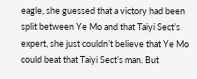eagle, she guessed that a victory had been split between Ye Mo and that Taiyi Sect’s expert, she just couldn’t believe that Ye Mo could beat that Taiyi Sect’s man. But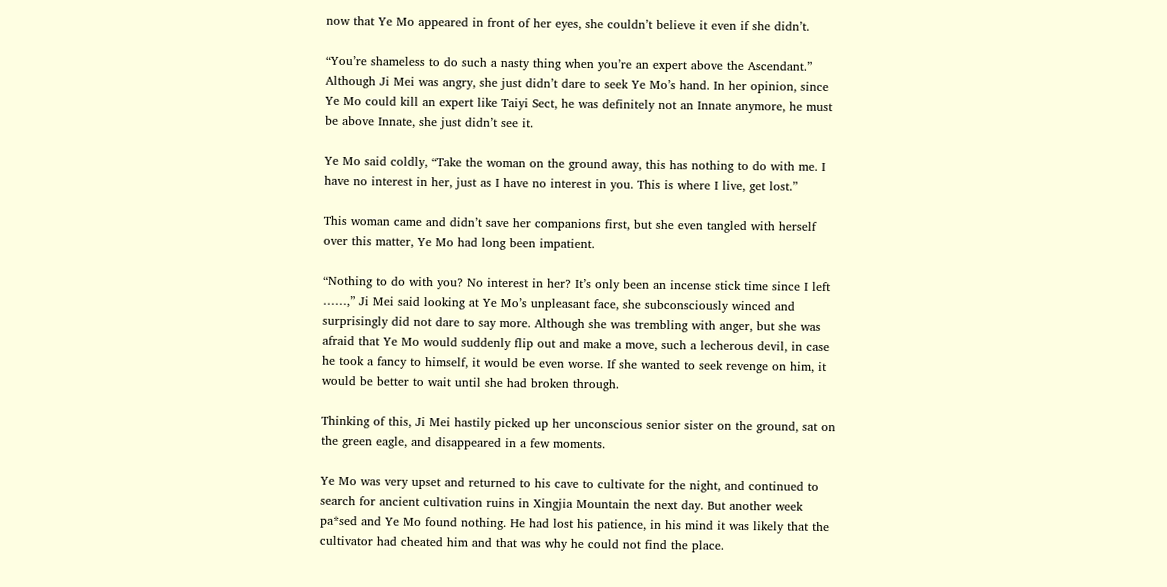now that Ye Mo appeared in front of her eyes, she couldn’t believe it even if she didn’t.

“You’re shameless to do such a nasty thing when you’re an expert above the Ascendant.” Although Ji Mei was angry, she just didn’t dare to seek Ye Mo’s hand. In her opinion, since Ye Mo could kill an expert like Taiyi Sect, he was definitely not an Innate anymore, he must be above Innate, she just didn’t see it.

Ye Mo said coldly, “Take the woman on the ground away, this has nothing to do with me. I have no interest in her, just as I have no interest in you. This is where I live, get lost.”

This woman came and didn’t save her companions first, but she even tangled with herself over this matter, Ye Mo had long been impatient.

“Nothing to do with you? No interest in her? It’s only been an incense stick time since I left ……,” Ji Mei said looking at Ye Mo’s unpleasant face, she subconsciously winced and surprisingly did not dare to say more. Although she was trembling with anger, but she was afraid that Ye Mo would suddenly flip out and make a move, such a lecherous devil, in case he took a fancy to himself, it would be even worse. If she wanted to seek revenge on him, it would be better to wait until she had broken through.

Thinking of this, Ji Mei hastily picked up her unconscious senior sister on the ground, sat on the green eagle, and disappeared in a few moments.

Ye Mo was very upset and returned to his cave to cultivate for the night, and continued to search for ancient cultivation ruins in Xingjia Mountain the next day. But another week pa*sed and Ye Mo found nothing. He had lost his patience, in his mind it was likely that the cultivator had cheated him and that was why he could not find the place.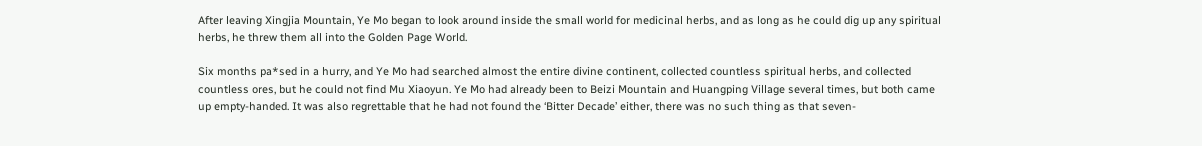After leaving Xingjia Mountain, Ye Mo began to look around inside the small world for medicinal herbs, and as long as he could dig up any spiritual herbs, he threw them all into the Golden Page World.

Six months pa*sed in a hurry, and Ye Mo had searched almost the entire divine continent, collected countless spiritual herbs, and collected countless ores, but he could not find Mu Xiaoyun. Ye Mo had already been to Beizi Mountain and Huangping Village several times, but both came up empty-handed. It was also regrettable that he had not found the ‘Bitter Decade’ either, there was no such thing as that seven-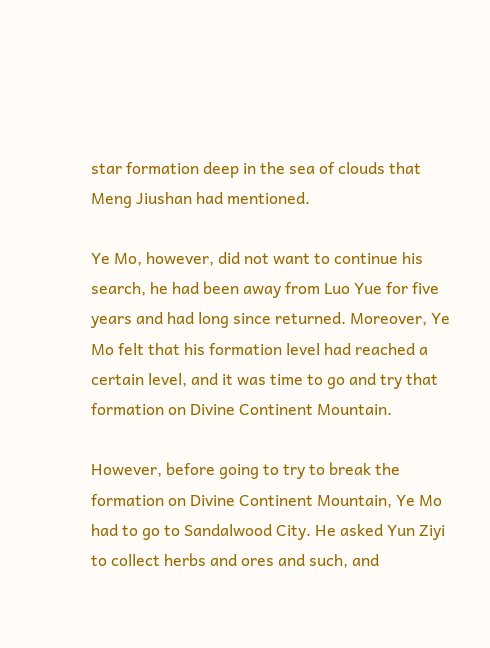star formation deep in the sea of clouds that Meng Jiushan had mentioned.

Ye Mo, however, did not want to continue his search, he had been away from Luo Yue for five years and had long since returned. Moreover, Ye Mo felt that his formation level had reached a certain level, and it was time to go and try that formation on Divine Continent Mountain.

However, before going to try to break the formation on Divine Continent Mountain, Ye Mo had to go to Sandalwood City. He asked Yun Ziyi to collect herbs and ores and such, and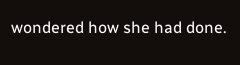wondered how she had done.